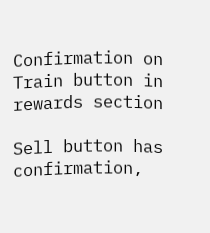Confirmation on Train button in rewards section

Sell button has confirmation,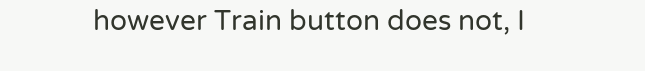however Train button does not, I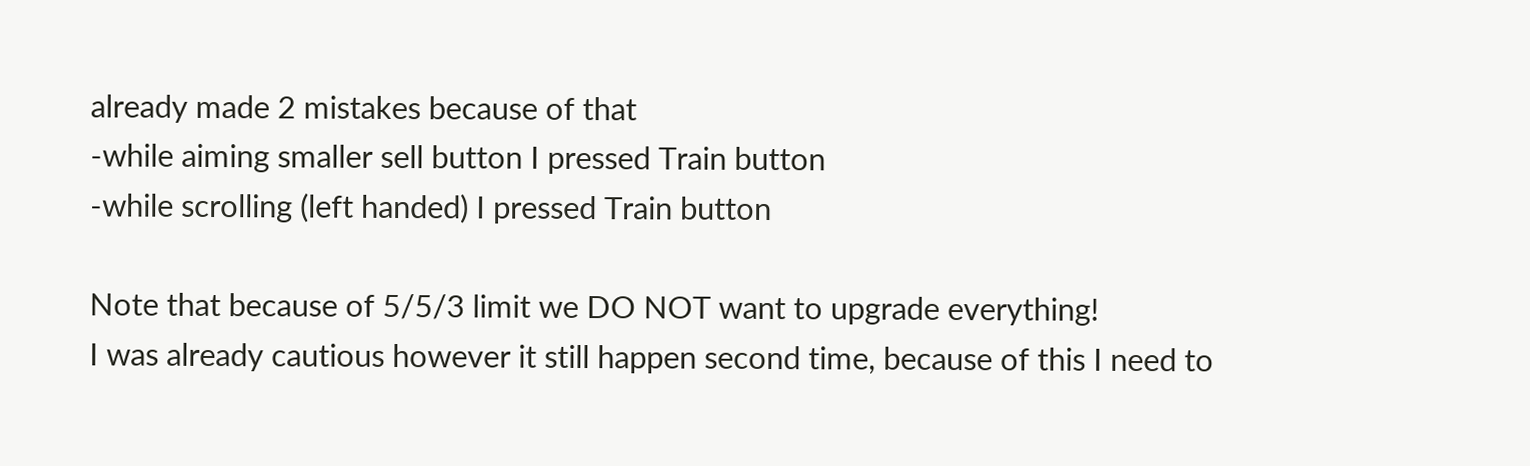already made 2 mistakes because of that
-while aiming smaller sell button I pressed Train button
-while scrolling (left handed) I pressed Train button

Note that because of 5/5/3 limit we DO NOT want to upgrade everything!
I was already cautious however it still happen second time, because of this I need to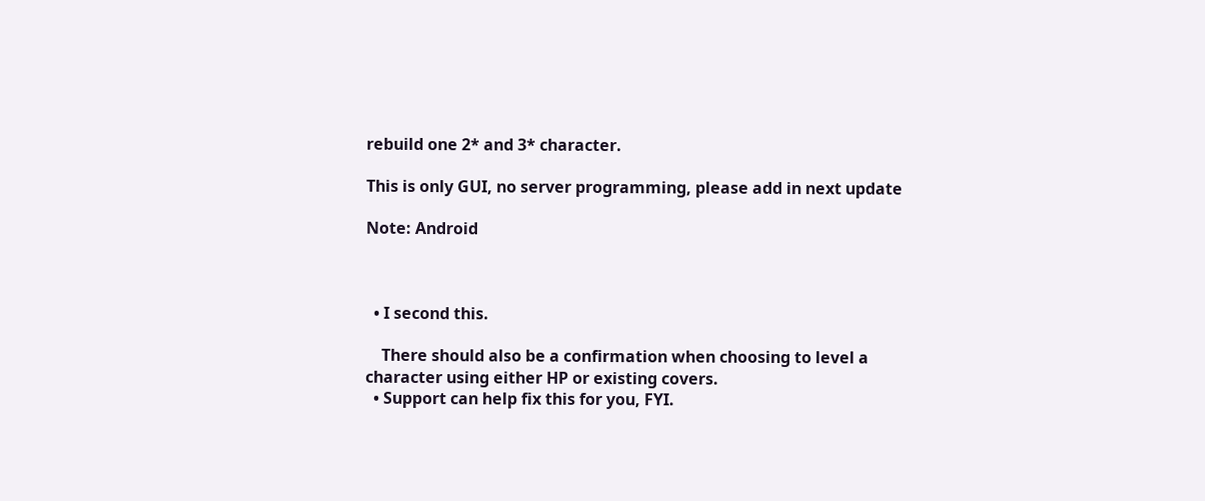rebuild one 2* and 3* character.

This is only GUI, no server programming, please add in next update

Note: Android



  • I second this.

    There should also be a confirmation when choosing to level a character using either HP or existing covers.
  • Support can help fix this for you, FYI.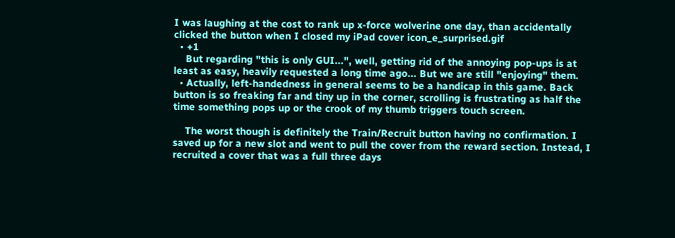I was laughing at the cost to rank up x-force wolverine one day, than accidentally clicked the button when I closed my iPad cover icon_e_surprised.gif
  • +1
    But regarding "this is only GUI...", well, getting rid of the annoying pop-ups is at least as easy, heavily requested a long time ago... But we are still "enjoying" them.
  • Actually, left-handedness in general seems to be a handicap in this game. Back button is so freaking far and tiny up in the corner, scrolling is frustrating as half the time something pops up or the crook of my thumb triggers touch screen.

    The worst though is definitely the Train/Recruit button having no confirmation. I saved up for a new slot and went to pull the cover from the reward section. Instead, I recruited a cover that was a full three days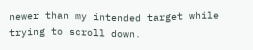newer than my intended target while trying to scroll down.